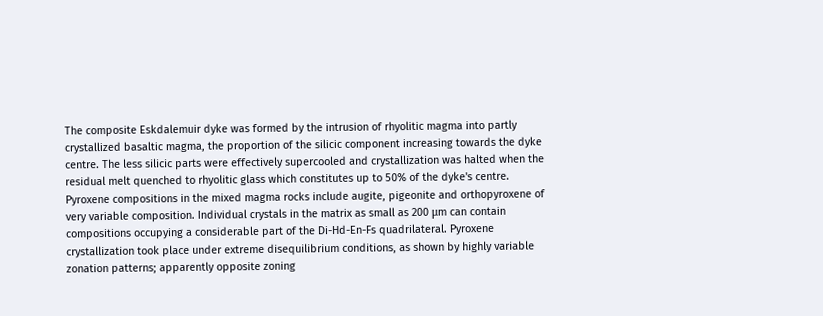The composite Eskdalemuir dyke was formed by the intrusion of rhyolitic magma into partly crystallized basaltic magma, the proportion of the silicic component increasing towards the dyke centre. The less silicic parts were effectively supercooled and crystallization was halted when the residual melt quenched to rhyolitic glass which constitutes up to 50% of the dyke's centre. Pyroxene compositions in the mixed magma rocks include augite, pigeonite and orthopyroxene of very variable composition. Individual crystals in the matrix as small as 200 μm can contain compositions occupying a considerable part of the Di-Hd-En-Fs quadrilateral. Pyroxene crystallization took place under extreme disequilibrium conditions, as shown by highly variable zonation patterns; apparently opposite zoning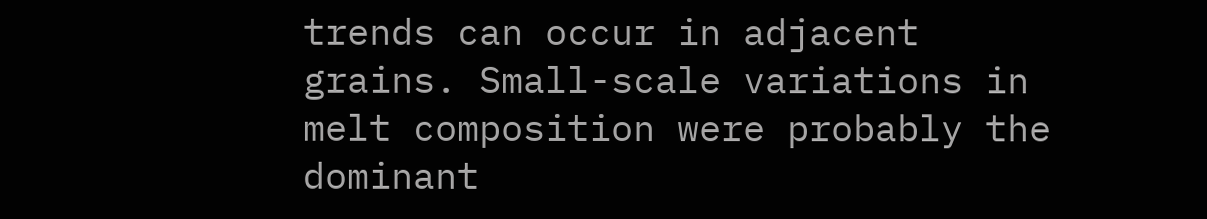trends can occur in adjacent grains. Small-scale variations in melt composition were probably the dominant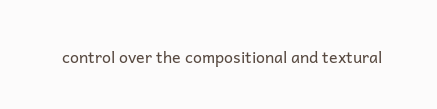control over the compositional and textural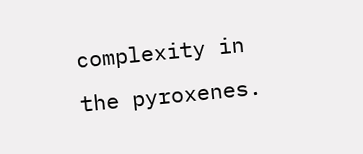complexity in the pyroxenes.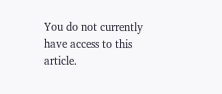You do not currently have access to this article.